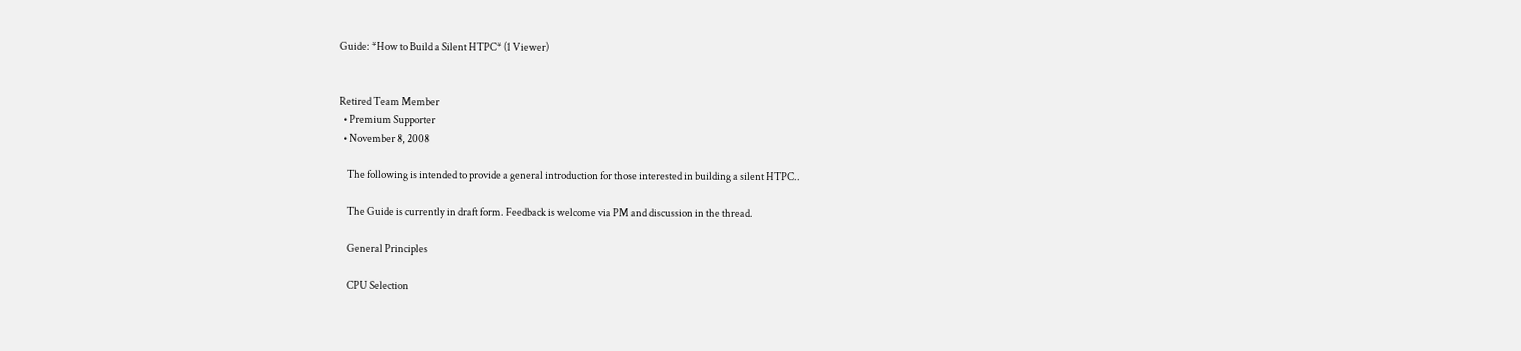Guide: *How to Build a Silent HTPC* (1 Viewer)


Retired Team Member
  • Premium Supporter
  • November 8, 2008

    The following is intended to provide a general introduction for those interested in building a silent HTPC..

    The Guide is currently in draft form. Feedback is welcome via PM and discussion in the thread.

    General Principles

    CPU Selection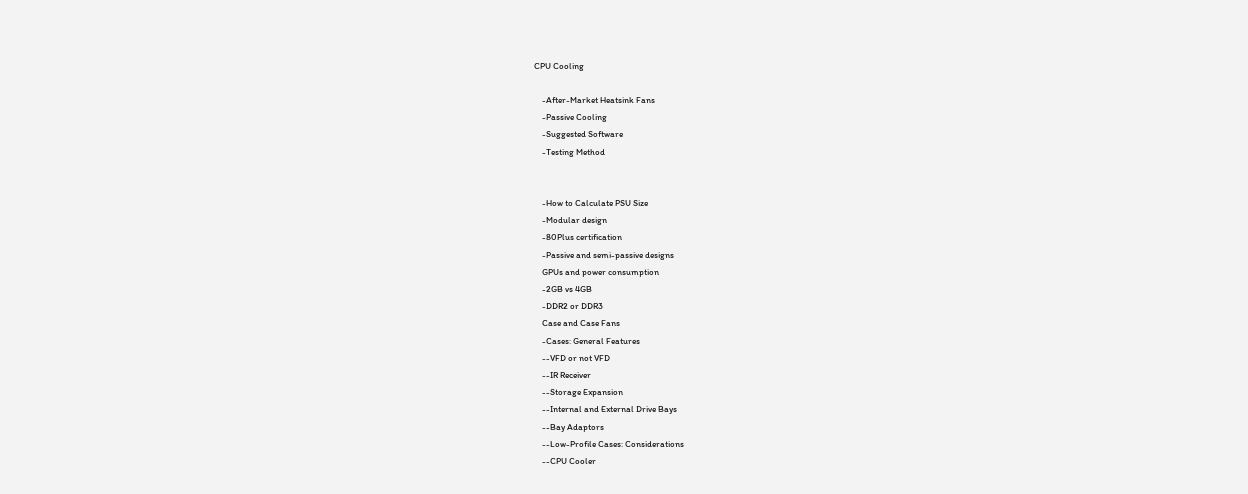CPU Cooling

    -After-Market Heatsink Fans
    -Passive Cooling
    -Suggested Software
    -Testing Method


    -How to Calculate PSU Size
    -Modular design
    -80Plus certification
    -Passive and semi-passive designs
    GPUs and power consumption
    -2GB vs 4GB
    -DDR2 or DDR3
    Case and Case Fans
    -Cases: General Features
    --VFD or not VFD
    --IR Receiver
    --Storage Expansion
    --Internal and External Drive Bays
    --Bay Adaptors
    --Low-Profile Cases: Considerations
    --CPU Cooler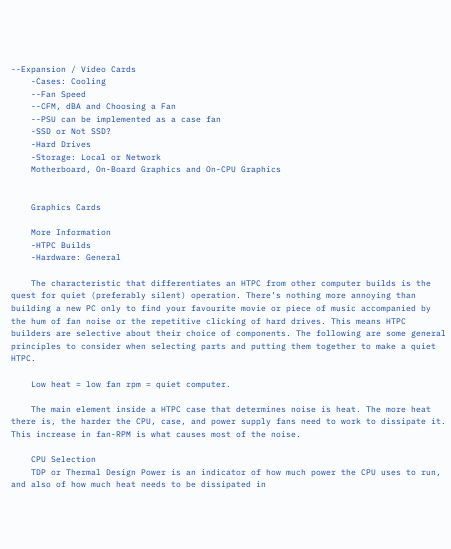--Expansion / Video Cards
    -Cases: Cooling
    --Fan Speed
    --CFM, dBA and Choosing a Fan
    --PSU can be implemented as a case fan
    -SSD or Not SSD?
    -Hard Drives
    -Storage: Local or Network
    Motherboard, On-Board Graphics and On-CPU Graphics


    Graphics Cards

    More Information
    -HTPC Builds
    -Hardware: General

    The characteristic that differentiates an HTPC from other computer builds is the quest for quiet (preferably silent) operation. There’s nothing more annoying than building a new PC only to find your favourite movie or piece of music accompanied by the hum of fan noise or the repetitive clicking of hard drives. This means HTPC builders are selective about their choice of components. The following are some general principles to consider when selecting parts and putting them together to make a quiet HTPC.

    Low heat = low fan rpm = quiet computer.

    The main element inside a HTPC case that determines noise is heat. The more heat there is, the harder the CPU, case, and power supply fans need to work to dissipate it. This increase in fan-RPM is what causes most of the noise.

    CPU Selection
    TDP or Thermal Design Power is an indicator of how much power the CPU uses to run, and also of how much heat needs to be dissipated in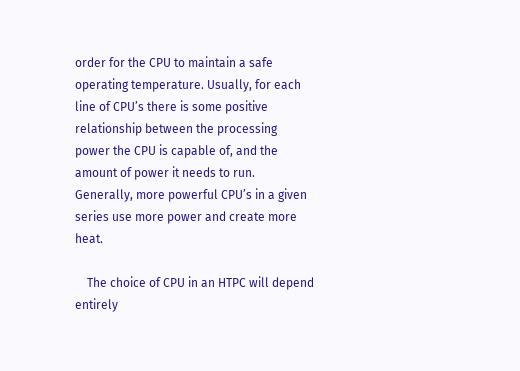order for the CPU to maintain a safe operating temperature. Usually, for each line of CPU’s there is some positive relationship between the processing power the CPU is capable of, and the amount of power it needs to run. Generally, more powerful CPU’s in a given series use more power and create more heat.

    The choice of CPU in an HTPC will depend entirely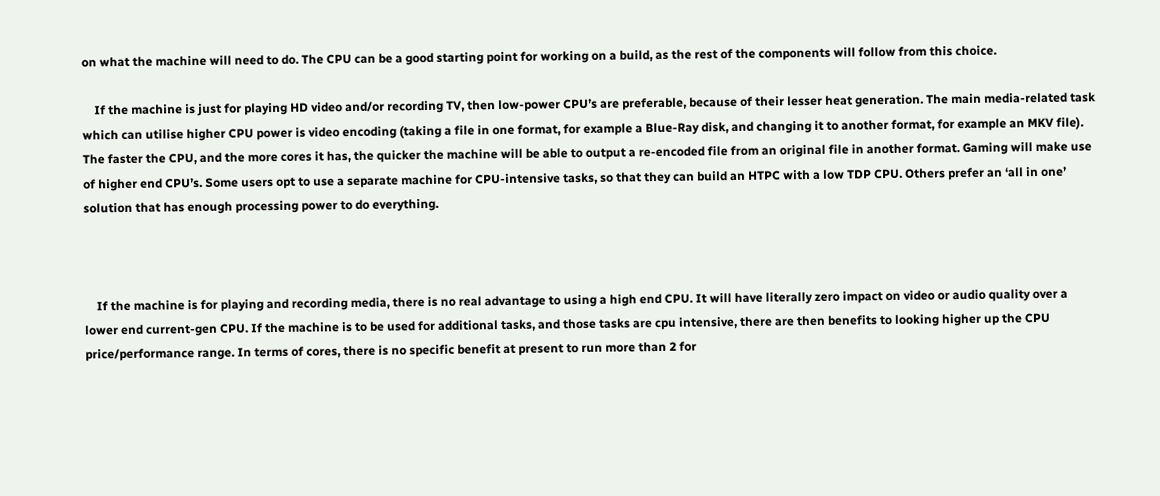on what the machine will need to do. The CPU can be a good starting point for working on a build, as the rest of the components will follow from this choice.

    If the machine is just for playing HD video and/or recording TV, then low-power CPU’s are preferable, because of their lesser heat generation. The main media-related task which can utilise higher CPU power is video encoding (taking a file in one format, for example a Blue-Ray disk, and changing it to another format, for example an MKV file). The faster the CPU, and the more cores it has, the quicker the machine will be able to output a re-encoded file from an original file in another format. Gaming will make use of higher end CPU’s. Some users opt to use a separate machine for CPU-intensive tasks, so that they can build an HTPC with a low TDP CPU. Others prefer an ‘all in one’ solution that has enough processing power to do everything.



    If the machine is for playing and recording media, there is no real advantage to using a high end CPU. It will have literally zero impact on video or audio quality over a lower end current-gen CPU. If the machine is to be used for additional tasks, and those tasks are cpu intensive, there are then benefits to looking higher up the CPU price/performance range. In terms of cores, there is no specific benefit at present to run more than 2 for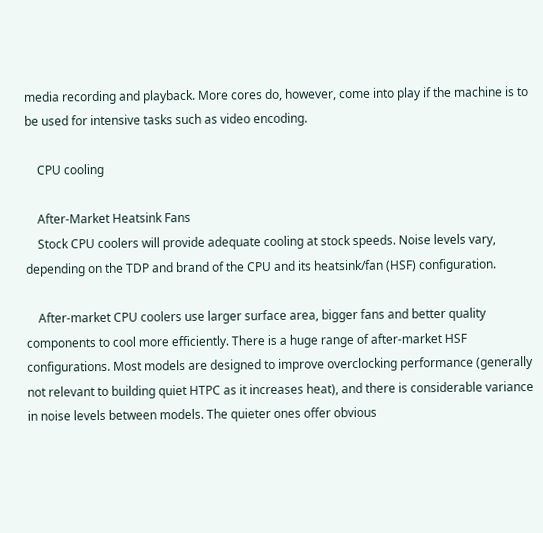media recording and playback. More cores do, however, come into play if the machine is to be used for intensive tasks such as video encoding.

    CPU cooling

    After-Market Heatsink Fans
    Stock CPU coolers will provide adequate cooling at stock speeds. Noise levels vary, depending on the TDP and brand of the CPU and its heatsink/fan (HSF) configuration.

    After-market CPU coolers use larger surface area, bigger fans and better quality components to cool more efficiently. There is a huge range of after-market HSF configurations. Most models are designed to improve overclocking performance (generally not relevant to building quiet HTPC as it increases heat), and there is considerable variance in noise levels between models. The quieter ones offer obvious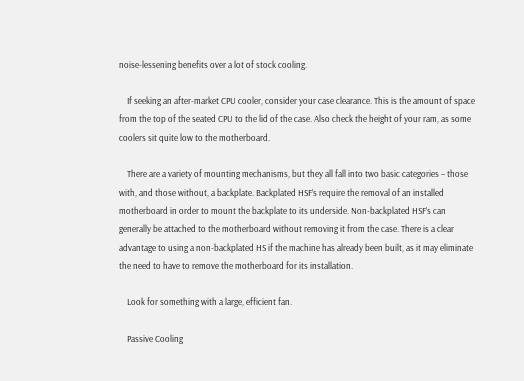noise-lessening benefits over a lot of stock cooling.

    If seeking an after-market CPU cooler, consider your case clearance. This is the amount of space from the top of the seated CPU to the lid of the case. Also check the height of your ram, as some coolers sit quite low to the motherboard.

    There are a variety of mounting mechanisms, but they all fall into two basic categories – those with, and those without, a backplate. Backplated HSF’s require the removal of an installed motherboard in order to mount the backplate to its underside. Non-backplated HSF’s can generally be attached to the motherboard without removing it from the case. There is a clear advantage to using a non-backplated HS if the machine has already been built, as it may eliminate the need to have to remove the motherboard for its installation.

    Look for something with a large, efficient fan.

    Passive Cooling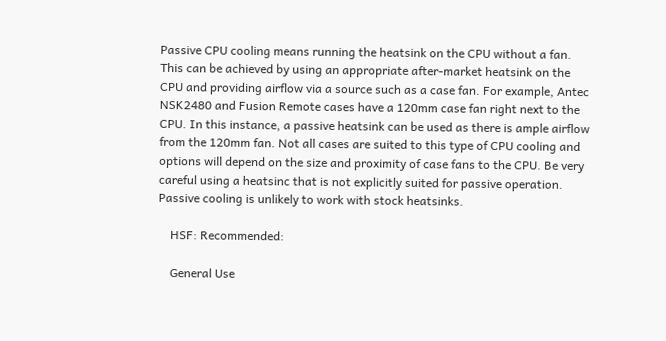Passive CPU cooling means running the heatsink on the CPU without a fan. This can be achieved by using an appropriate after-market heatsink on the CPU and providing airflow via a source such as a case fan. For example, Antec NSK2480 and Fusion Remote cases have a 120mm case fan right next to the CPU. In this instance, a passive heatsink can be used as there is ample airflow from the 120mm fan. Not all cases are suited to this type of CPU cooling and options will depend on the size and proximity of case fans to the CPU. Be very careful using a heatsinc that is not explicitly suited for passive operation. Passive cooling is unlikely to work with stock heatsinks.

    HSF: Recommended:

    General Use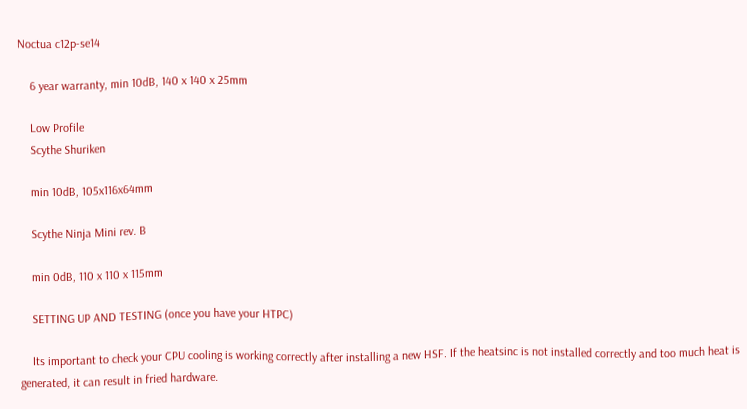Noctua c12p-se14

    6 year warranty, min 10dB, 140 x 140 x 25mm

    Low Profile
    Scythe Shuriken

    min 10dB, 105x116x64mm

    Scythe Ninja Mini rev. B

    min 0dB, 110 x 110 x 115mm

    SETTING UP AND TESTING (once you have your HTPC)

    Its important to check your CPU cooling is working correctly after installing a new HSF. If the heatsinc is not installed correctly and too much heat is generated, it can result in fried hardware.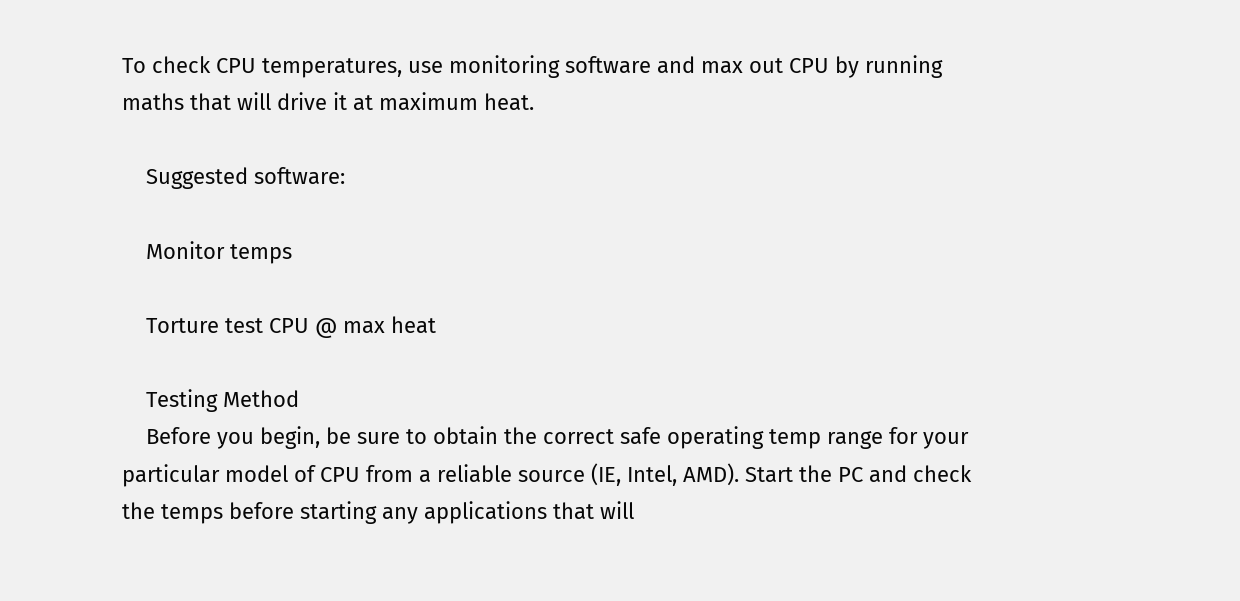To check CPU temperatures, use monitoring software and max out CPU by running maths that will drive it at maximum heat.

    Suggested software:

    Monitor temps

    Torture test CPU @ max heat

    Testing Method
    Before you begin, be sure to obtain the correct safe operating temp range for your particular model of CPU from a reliable source (IE, Intel, AMD). Start the PC and check the temps before starting any applications that will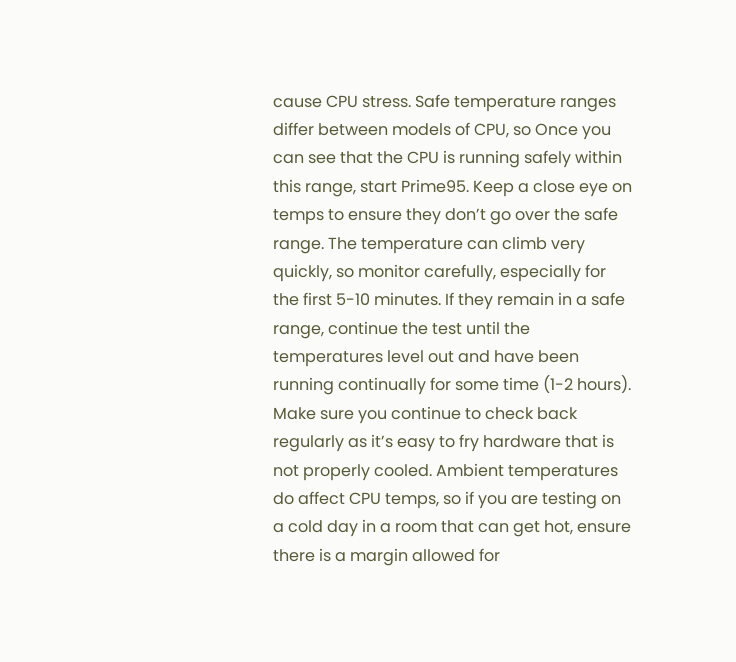cause CPU stress. Safe temperature ranges differ between models of CPU, so Once you can see that the CPU is running safely within this range, start Prime95. Keep a close eye on temps to ensure they don’t go over the safe range. The temperature can climb very quickly, so monitor carefully, especially for the first 5-10 minutes. If they remain in a safe range, continue the test until the temperatures level out and have been running continually for some time (1-2 hours). Make sure you continue to check back regularly as it’s easy to fry hardware that is not properly cooled. Ambient temperatures do affect CPU temps, so if you are testing on a cold day in a room that can get hot, ensure there is a margin allowed for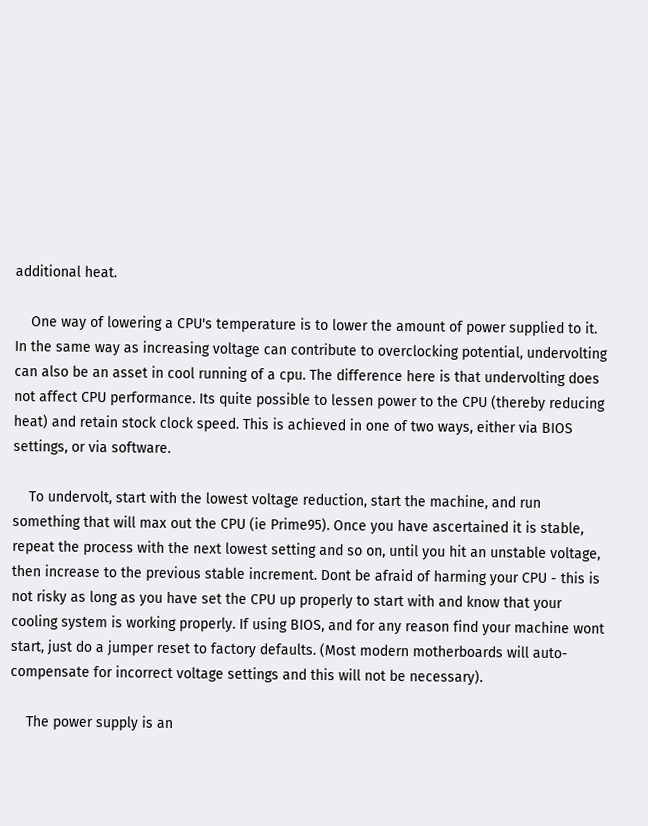additional heat.

    One way of lowering a CPU's temperature is to lower the amount of power supplied to it. In the same way as increasing voltage can contribute to overclocking potential, undervolting can also be an asset in cool running of a cpu. The difference here is that undervolting does not affect CPU performance. Its quite possible to lessen power to the CPU (thereby reducing heat) and retain stock clock speed. This is achieved in one of two ways, either via BIOS settings, or via software.

    To undervolt, start with the lowest voltage reduction, start the machine, and run something that will max out the CPU (ie Prime95). Once you have ascertained it is stable, repeat the process with the next lowest setting and so on, until you hit an unstable voltage, then increase to the previous stable increment. Dont be afraid of harming your CPU - this is not risky as long as you have set the CPU up properly to start with and know that your cooling system is working properly. If using BIOS, and for any reason find your machine wont start, just do a jumper reset to factory defaults. (Most modern motherboards will auto-compensate for incorrect voltage settings and this will not be necessary).

    The power supply is an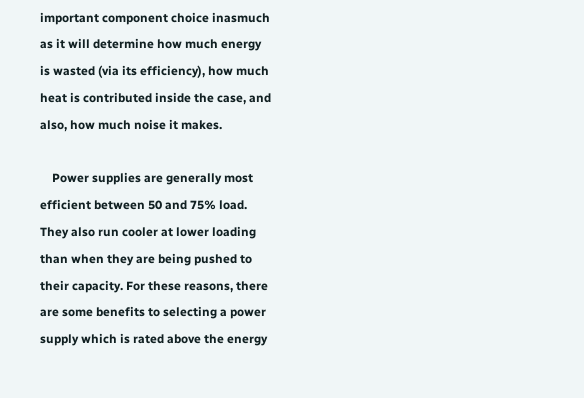important component choice inasmuch as it will determine how much energy is wasted (via its efficiency), how much heat is contributed inside the case, and also, how much noise it makes.

    Power supplies are generally most efficient between 50 and 75% load. They also run cooler at lower loading than when they are being pushed to their capacity. For these reasons, there are some benefits to selecting a power supply which is rated above the energy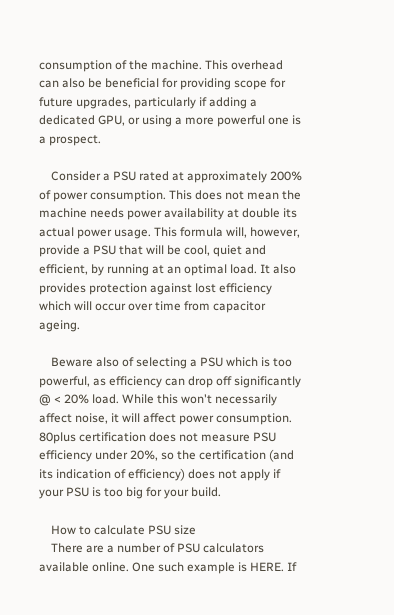consumption of the machine. This overhead can also be beneficial for providing scope for future upgrades, particularly if adding a dedicated GPU, or using a more powerful one is a prospect.

    Consider a PSU rated at approximately 200% of power consumption. This does not mean the machine needs power availability at double its actual power usage. This formula will, however, provide a PSU that will be cool, quiet and efficient, by running at an optimal load. It also provides protection against lost efficiency which will occur over time from capacitor ageing.

    Beware also of selecting a PSU which is too powerful, as efficiency can drop off significantly @ < 20% load. While this won't necessarily affect noise, it will affect power consumption. 80plus certification does not measure PSU efficiency under 20%, so the certification (and its indication of efficiency) does not apply if your PSU is too big for your build.

    How to calculate PSU size
    There are a number of PSU calculators available online. One such example is HERE. If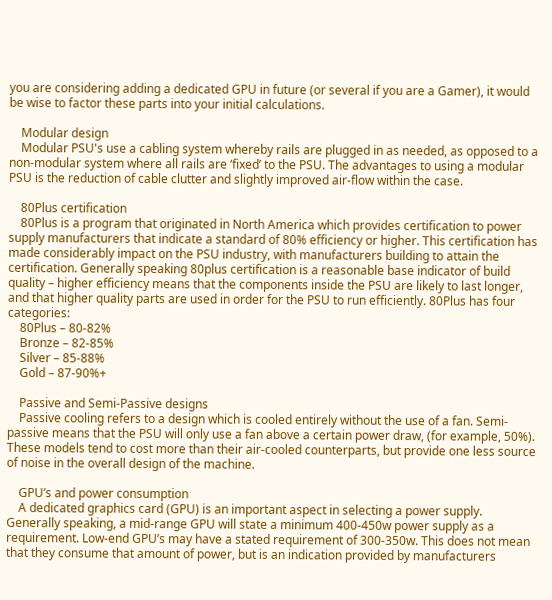you are considering adding a dedicated GPU in future (or several if you are a Gamer), it would be wise to factor these parts into your initial calculations.

    Modular design
    Modular PSU's use a cabling system whereby rails are plugged in as needed, as opposed to a non-modular system where all rails are ‘fixed’ to the PSU. The advantages to using a modular PSU is the reduction of cable clutter and slightly improved air-flow within the case.

    80Plus certification
    80Plus is a program that originated in North America which provides certification to power supply manufacturers that indicate a standard of 80% efficiency or higher. This certification has made considerably impact on the PSU industry, with manufacturers building to attain the certification. Generally speaking 80plus certification is a reasonable base indicator of build quality – higher efficiency means that the components inside the PSU are likely to last longer, and that higher quality parts are used in order for the PSU to run efficiently. 80Plus has four categories:
    80Plus – 80-82%
    Bronze – 82-85%
    Silver – 85-88%
    Gold – 87-90%+

    Passive and Semi-Passive designs
    Passive cooling refers to a design which is cooled entirely without the use of a fan. Semi-passive means that the PSU will only use a fan above a certain power draw, (for example, 50%). These models tend to cost more than their air-cooled counterparts, but provide one less source of noise in the overall design of the machine.

    GPU’s and power consumption
    A dedicated graphics card (GPU) is an important aspect in selecting a power supply. Generally speaking, a mid-range GPU will state a minimum 400-450w power supply as a requirement. Low-end GPU’s may have a stated requirement of 300-350w. This does not mean that they consume that amount of power, but is an indication provided by manufacturers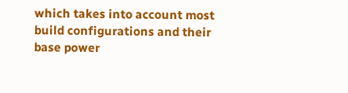which takes into account most build configurations and their base power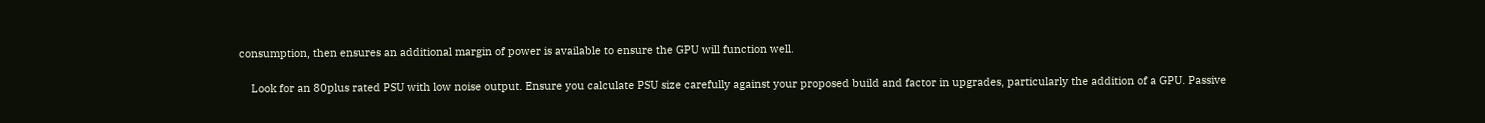consumption, then ensures an additional margin of power is available to ensure the GPU will function well.

    Look for an 80plus rated PSU with low noise output. Ensure you calculate PSU size carefully against your proposed build and factor in upgrades, particularly the addition of a GPU. Passive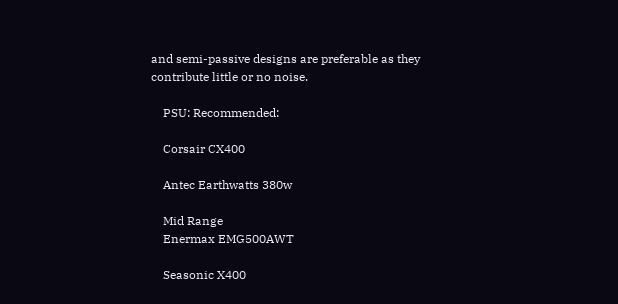and semi-passive designs are preferable as they contribute little or no noise.

    PSU: Recommended:

    Corsair CX400

    Antec Earthwatts 380w

    Mid Range
    Enermax EMG500AWT

    Seasonic X400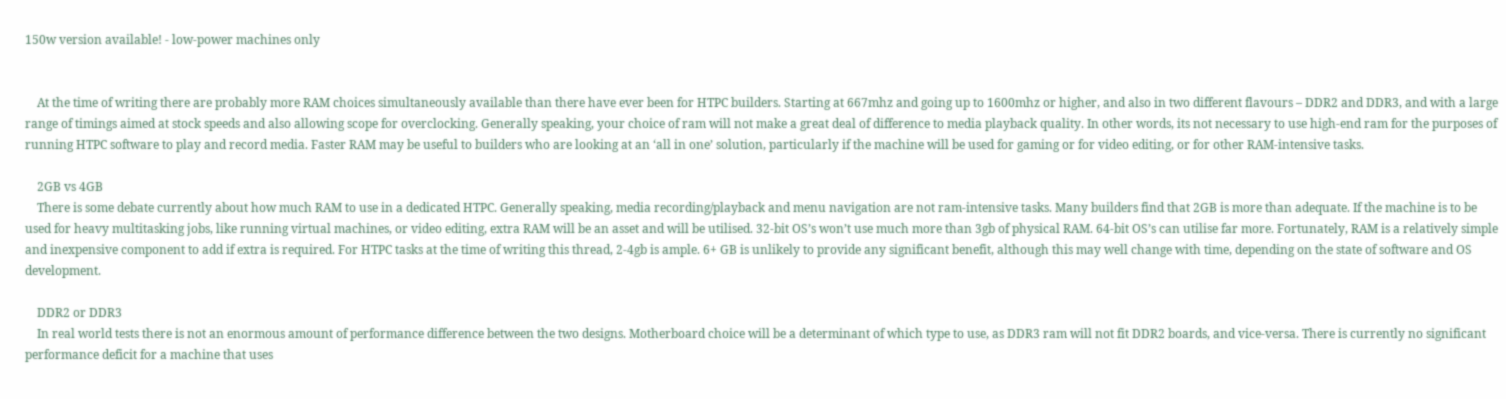150w version available! - low-power machines only


    At the time of writing there are probably more RAM choices simultaneously available than there have ever been for HTPC builders. Starting at 667mhz and going up to 1600mhz or higher, and also in two different flavours – DDR2 and DDR3, and with a large range of timings aimed at stock speeds and also allowing scope for overclocking. Generally speaking, your choice of ram will not make a great deal of difference to media playback quality. In other words, its not necessary to use high-end ram for the purposes of running HTPC software to play and record media. Faster RAM may be useful to builders who are looking at an ‘all in one’ solution, particularly if the machine will be used for gaming or for video editing, or for other RAM-intensive tasks.

    2GB vs 4GB
    There is some debate currently about how much RAM to use in a dedicated HTPC. Generally speaking, media recording/playback and menu navigation are not ram-intensive tasks. Many builders find that 2GB is more than adequate. If the machine is to be used for heavy multitasking jobs, like running virtual machines, or video editing, extra RAM will be an asset and will be utilised. 32-bit OS’s won’t use much more than 3gb of physical RAM. 64-bit OS’s can utilise far more. Fortunately, RAM is a relatively simple and inexpensive component to add if extra is required. For HTPC tasks at the time of writing this thread, 2-4gb is ample. 6+ GB is unlikely to provide any significant benefit, although this may well change with time, depending on the state of software and OS development.

    DDR2 or DDR3
    In real world tests there is not an enormous amount of performance difference between the two designs. Motherboard choice will be a determinant of which type to use, as DDR3 ram will not fit DDR2 boards, and vice-versa. There is currently no significant performance deficit for a machine that uses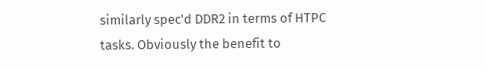similarly spec'd DDR2 in terms of HTPC tasks. Obviously the benefit to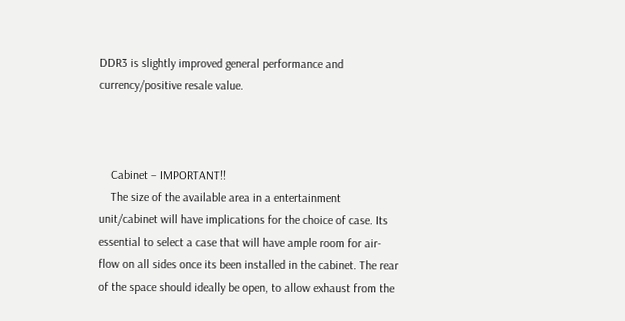DDR3 is slightly improved general performance and currency/positive resale value.



    Cabinet – IMPORTANT!!
    The size of the available area in a entertainment unit/cabinet will have implications for the choice of case. Its essential to select a case that will have ample room for air-flow on all sides once its been installed in the cabinet. The rear of the space should ideally be open, to allow exhaust from the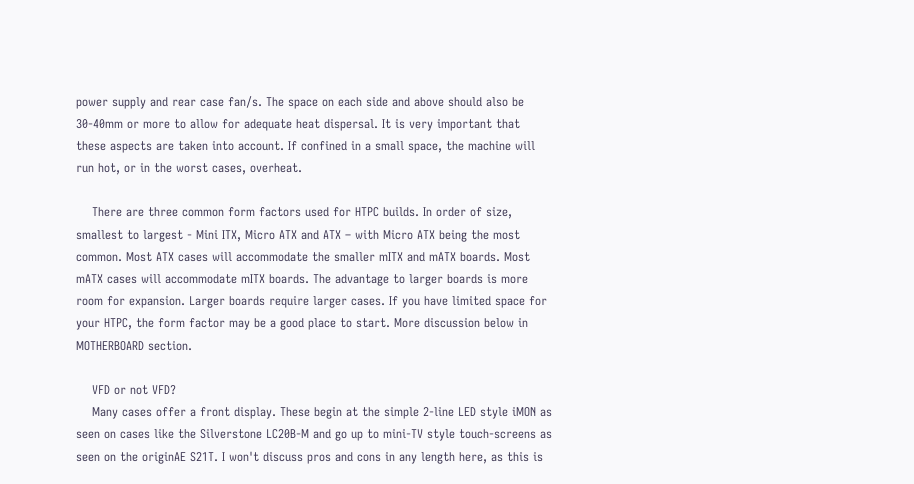power supply and rear case fan/s. The space on each side and above should also be 30-40mm or more to allow for adequate heat dispersal. It is very important that these aspects are taken into account. If confined in a small space, the machine will run hot, or in the worst cases, overheat.

    There are three common form factors used for HTPC builds. In order of size, smallest to largest - Mini ITX, Micro ATX and ATX – with Micro ATX being the most common. Most ATX cases will accommodate the smaller mITX and mATX boards. Most mATX cases will accommodate mITX boards. The advantage to larger boards is more room for expansion. Larger boards require larger cases. If you have limited space for your HTPC, the form factor may be a good place to start. More discussion below in MOTHERBOARD section.

    VFD or not VFD?
    Many cases offer a front display. These begin at the simple 2-line LED style iMON as seen on cases like the Silverstone LC20B-M and go up to mini-TV style touch-screens as seen on the originAE S21T. I won't discuss pros and cons in any length here, as this is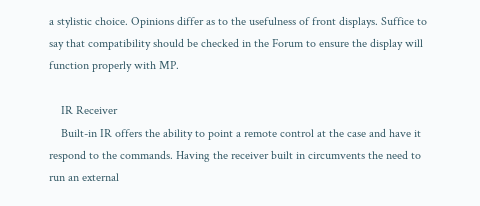a stylistic choice. Opinions differ as to the usefulness of front displays. Suffice to say that compatibility should be checked in the Forum to ensure the display will function properly with MP.

    IR Receiver
    Built-in IR offers the ability to point a remote control at the case and have it respond to the commands. Having the receiver built in circumvents the need to run an external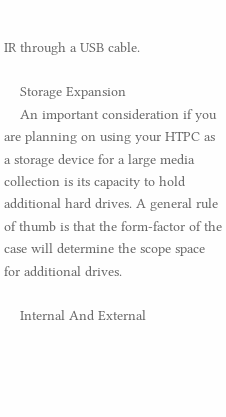IR through a USB cable.

    Storage Expansion
    An important consideration if you are planning on using your HTPC as a storage device for a large media collection is its capacity to hold additional hard drives. A general rule of thumb is that the form-factor of the case will determine the scope space for additional drives.

    Internal And External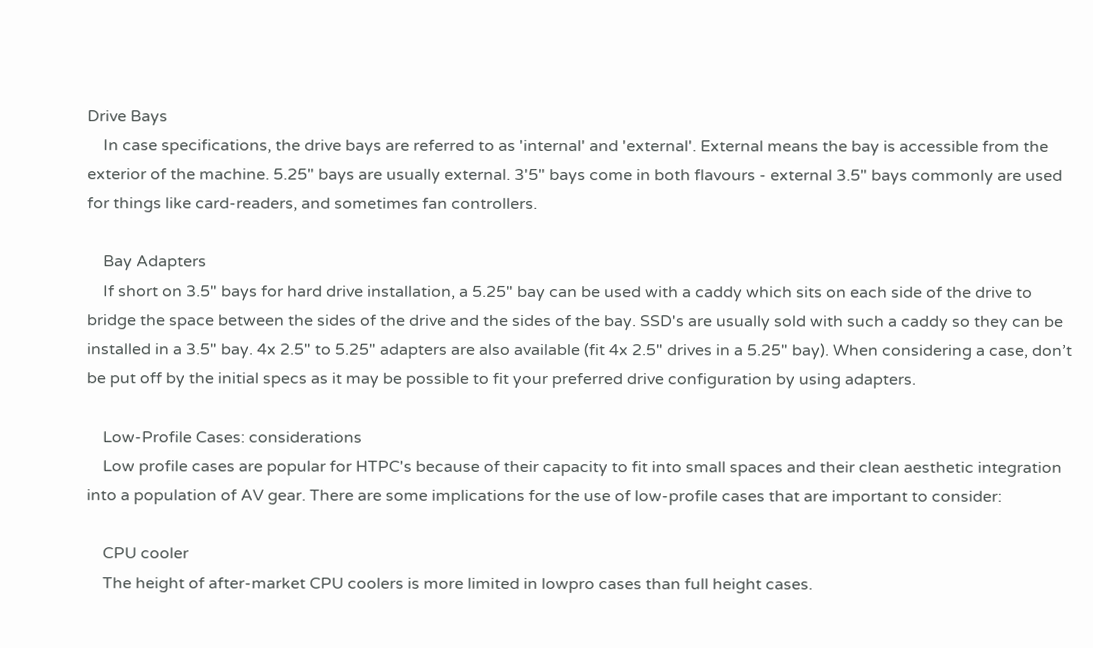Drive Bays
    In case specifications, the drive bays are referred to as 'internal' and 'external'. External means the bay is accessible from the exterior of the machine. 5.25" bays are usually external. 3'5" bays come in both flavours - external 3.5" bays commonly are used for things like card-readers, and sometimes fan controllers.

    Bay Adapters
    If short on 3.5" bays for hard drive installation, a 5.25" bay can be used with a caddy which sits on each side of the drive to bridge the space between the sides of the drive and the sides of the bay. SSD's are usually sold with such a caddy so they can be installed in a 3.5" bay. 4x 2.5" to 5.25" adapters are also available (fit 4x 2.5" drives in a 5.25" bay). When considering a case, don’t be put off by the initial specs as it may be possible to fit your preferred drive configuration by using adapters.

    Low-Profile Cases: considerations
    Low profile cases are popular for HTPC's because of their capacity to fit into small spaces and their clean aesthetic integration into a population of AV gear. There are some implications for the use of low-profile cases that are important to consider:

    CPU cooler
    The height of after-market CPU coolers is more limited in lowpro cases than full height cases.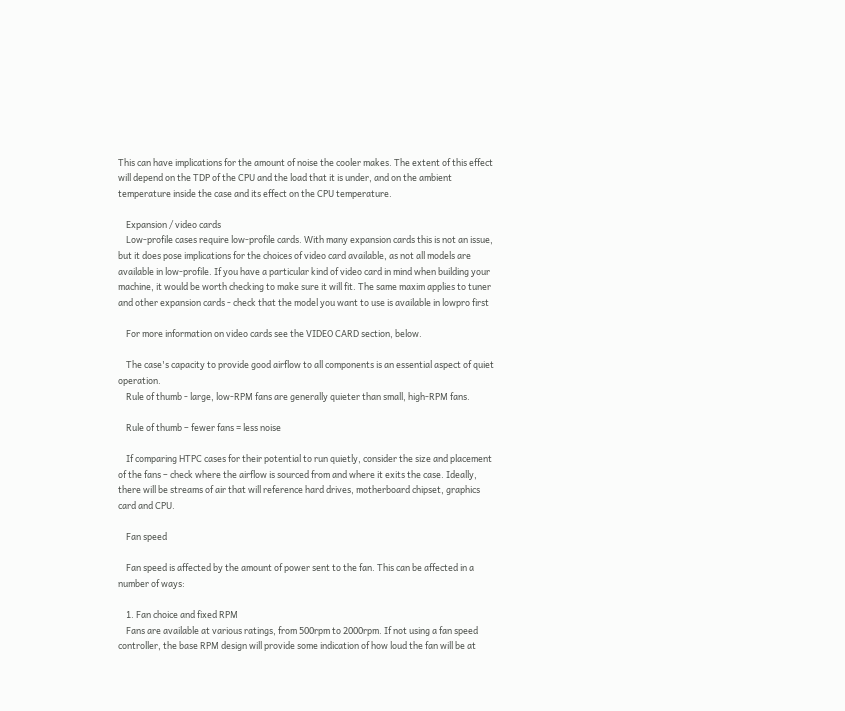This can have implications for the amount of noise the cooler makes. The extent of this effect will depend on the TDP of the CPU and the load that it is under, and on the ambient temperature inside the case and its effect on the CPU temperature.

    Expansion / video cards
    Low-profile cases require low-profile cards. With many expansion cards this is not an issue, but it does pose implications for the choices of video card available, as not all models are available in low-profile. If you have a particular kind of video card in mind when building your machine, it would be worth checking to make sure it will fit. The same maxim applies to tuner and other expansion cards - check that the model you want to use is available in lowpro first

    For more information on video cards see the VIDEO CARD section, below.

    The case's capacity to provide good airflow to all components is an essential aspect of quiet operation.
    Rule of thumb - large, low-RPM fans are generally quieter than small, high-RPM fans.

    Rule of thumb – fewer fans = less noise

    If comparing HTPC cases for their potential to run quietly, consider the size and placement of the fans – check where the airflow is sourced from and where it exits the case. Ideally, there will be streams of air that will reference hard drives, motherboard chipset, graphics card and CPU.

    Fan speed

    Fan speed is affected by the amount of power sent to the fan. This can be affected in a number of ways:

    1. Fan choice and fixed RPM
    Fans are available at various ratings, from 500rpm to 2000rpm. If not using a fan speed controller, the base RPM design will provide some indication of how loud the fan will be at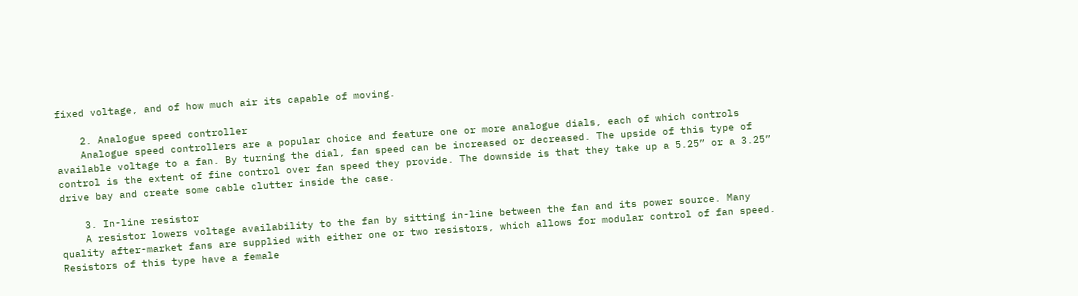fixed voltage, and of how much air its capable of moving.

    2. Analogue speed controller
    Analogue speed controllers are a popular choice and feature one or more analogue dials, each of which controls available voltage to a fan. By turning the dial, fan speed can be increased or decreased. The upside of this type of control is the extent of fine control over fan speed they provide. The downside is that they take up a 5.25” or a 3.25” drive bay and create some cable clutter inside the case.

    3. In-line resistor
    A resistor lowers voltage availability to the fan by sitting in-line between the fan and its power source. Many quality after-market fans are supplied with either one or two resistors, which allows for modular control of fan speed. Resistors of this type have a female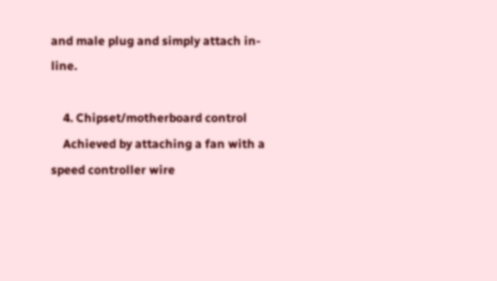and male plug and simply attach in-line.

    4. Chipset/motherboard control
    Achieved by attaching a fan with a speed controller wire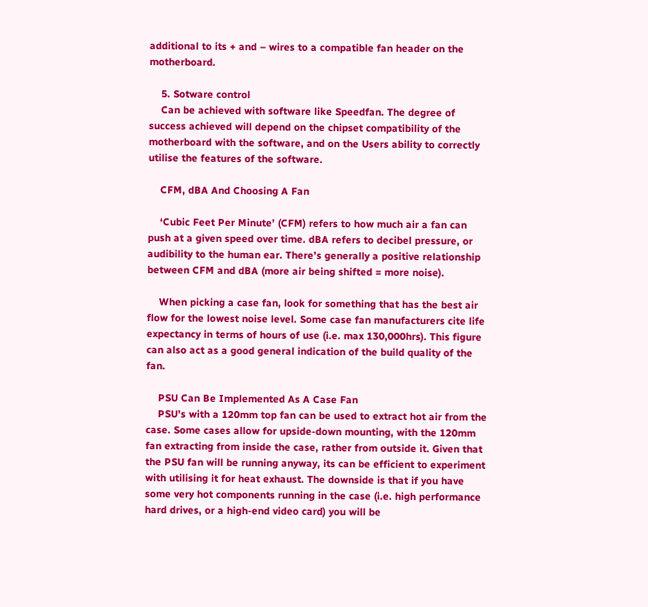additional to its + and – wires to a compatible fan header on the motherboard.

    5. Sotware control
    Can be achieved with software like Speedfan. The degree of success achieved will depend on the chipset compatibility of the motherboard with the software, and on the Users ability to correctly utilise the features of the software.

    CFM, dBA And Choosing A Fan

    ‘Cubic Feet Per Minute’ (CFM) refers to how much air a fan can push at a given speed over time. dBA refers to decibel pressure, or audibility to the human ear. There’s generally a positive relationship between CFM and dBA (more air being shifted = more noise).

    When picking a case fan, look for something that has the best air flow for the lowest noise level. Some case fan manufacturers cite life expectancy in terms of hours of use (i.e. max 130,000hrs). This figure can also act as a good general indication of the build quality of the fan.

    PSU Can Be Implemented As A Case Fan
    PSU’s with a 120mm top fan can be used to extract hot air from the case. Some cases allow for upside-down mounting, with the 120mm fan extracting from inside the case, rather from outside it. Given that the PSU fan will be running anyway, its can be efficient to experiment with utilising it for heat exhaust. The downside is that if you have some very hot components running in the case (i.e. high performance hard drives, or a high-end video card) you will be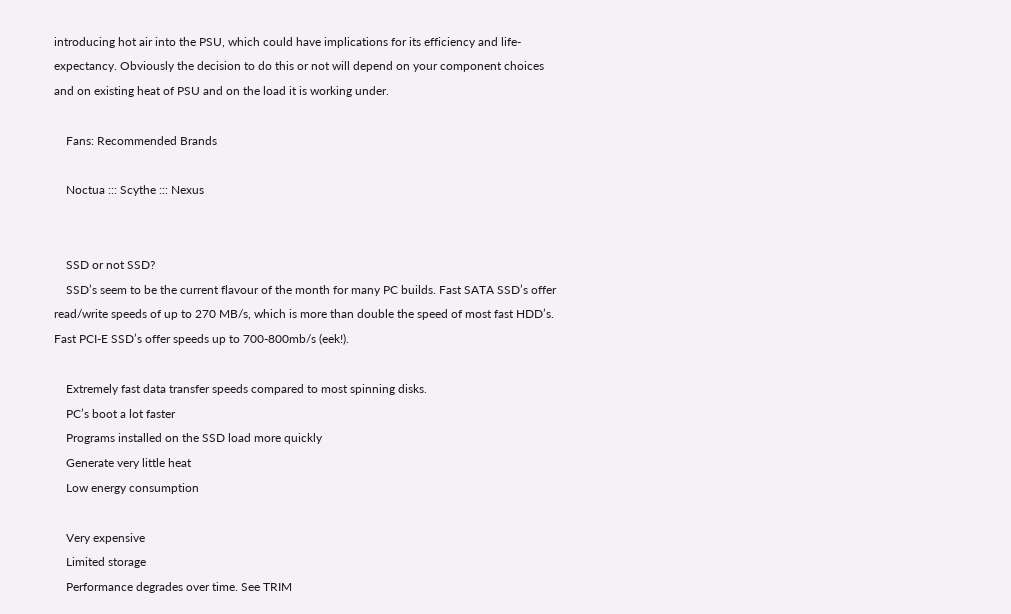introducing hot air into the PSU, which could have implications for its efficiency and life-expectancy. Obviously the decision to do this or not will depend on your component choices and on existing heat of PSU and on the load it is working under.

    Fans: Recommended Brands

    Noctua ::: Scythe ::: Nexus


    SSD or not SSD?
    SSD’s seem to be the current flavour of the month for many PC builds. Fast SATA SSD’s offer read/write speeds of up to 270 MB/s, which is more than double the speed of most fast HDD’s. Fast PCI-E SSD’s offer speeds up to 700-800mb/s (eek!).

    Extremely fast data transfer speeds compared to most spinning disks.
    PC’s boot a lot faster
    Programs installed on the SSD load more quickly
    Generate very little heat
    Low energy consumption

    Very expensive
    Limited storage
    Performance degrades over time. See TRIM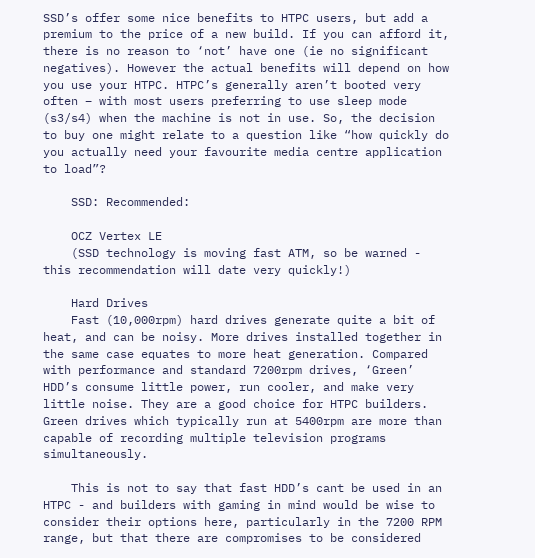SSD’s offer some nice benefits to HTPC users, but add a premium to the price of a new build. If you can afford it, there is no reason to ‘not’ have one (ie no significant negatives). However the actual benefits will depend on how you use your HTPC. HTPC’s generally aren’t booted very often – with most users preferring to use sleep mode (s3/s4) when the machine is not in use. So, the decision to buy one might relate to a question like “how quickly do you actually need your favourite media centre application to load”?

    SSD: Recommended:

    OCZ Vertex LE
    (SSD technology is moving fast ATM, so be warned - this recommendation will date very quickly!)

    Hard Drives
    Fast (10,000rpm) hard drives generate quite a bit of heat, and can be noisy. More drives installed together in the same case equates to more heat generation. Compared with performance and standard 7200rpm drives, ‘Green’ HDD’s consume little power, run cooler, and make very little noise. They are a good choice for HTPC builders. Green drives which typically run at 5400rpm are more than capable of recording multiple television programs simultaneously.

    This is not to say that fast HDD’s cant be used in an HTPC - and builders with gaming in mind would be wise to consider their options here, particularly in the 7200 RPM range, but that there are compromises to be considered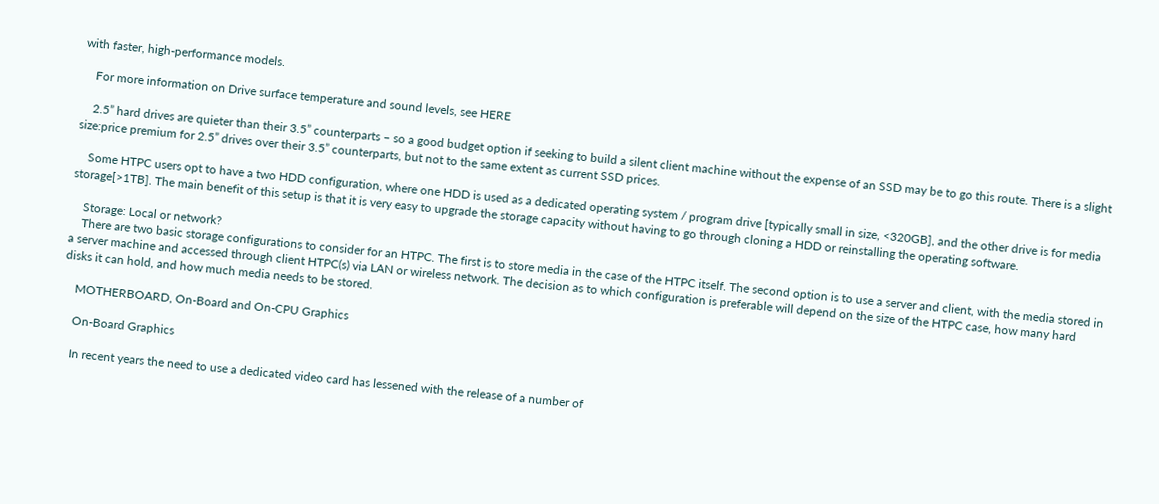with faster, high-performance models.

    For more information on Drive surface temperature and sound levels, see HERE

    2.5” hard drives are quieter than their 3.5” counterparts – so a good budget option if seeking to build a silent client machine without the expense of an SSD may be to go this route. There is a slight size:price premium for 2.5” drives over their 3.5” counterparts, but not to the same extent as current SSD prices.

    Some HTPC users opt to have a two HDD configuration, where one HDD is used as a dedicated operating system / program drive [typically small in size, <320GB], and the other drive is for media storage[>1TB]. The main benefit of this setup is that it is very easy to upgrade the storage capacity without having to go through cloning a HDD or reinstalling the operating software.

    Storage: Local or network?
    There are two basic storage configurations to consider for an HTPC. The first is to store media in the case of the HTPC itself. The second option is to use a server and client, with the media stored in a server machine and accessed through client HTPC(s) via LAN or wireless network. The decision as to which configuration is preferable will depend on the size of the HTPC case, how many hard disks it can hold, and how much media needs to be stored.

    MOTHERBOARD, On-Board and On-CPU Graphics

    On-Board Graphics

    In recent years the need to use a dedicated video card has lessened with the release of a number of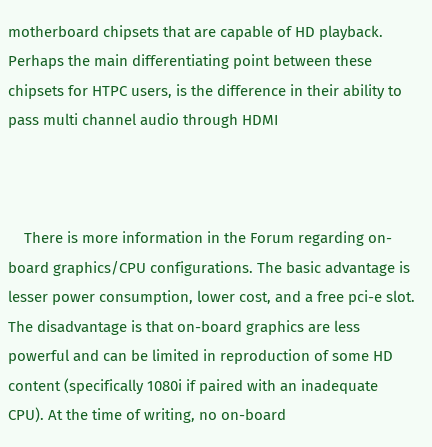motherboard chipsets that are capable of HD playback. Perhaps the main differentiating point between these chipsets for HTPC users, is the difference in their ability to pass multi channel audio through HDMI



    There is more information in the Forum regarding on-board graphics/CPU configurations. The basic advantage is lesser power consumption, lower cost, and a free pci-e slot. The disadvantage is that on-board graphics are less powerful and can be limited in reproduction of some HD content (specifically 1080i if paired with an inadequate CPU). At the time of writing, no on-board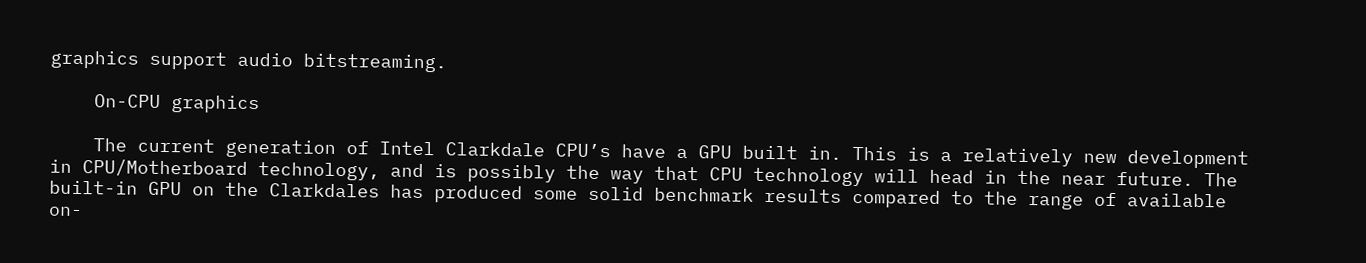graphics support audio bitstreaming.

    On-CPU graphics

    The current generation of Intel Clarkdale CPU’s have a GPU built in. This is a relatively new development in CPU/Motherboard technology, and is possibly the way that CPU technology will head in the near future. The built-in GPU on the Clarkdales has produced some solid benchmark results compared to the range of available on-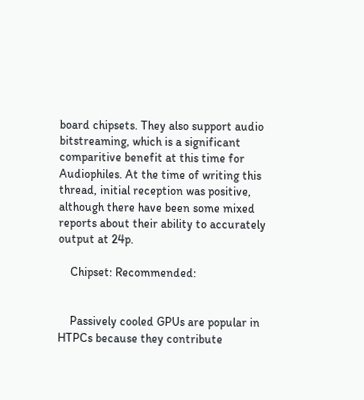board chipsets. They also support audio bitstreaming, which is a significant comparitive benefit at this time for Audiophiles. At the time of writing this thread, initial reception was positive, although there have been some mixed reports about their ability to accurately output at 24p.

    Chipset: Recommended:


    Passively cooled GPUs are popular in HTPCs because they contribute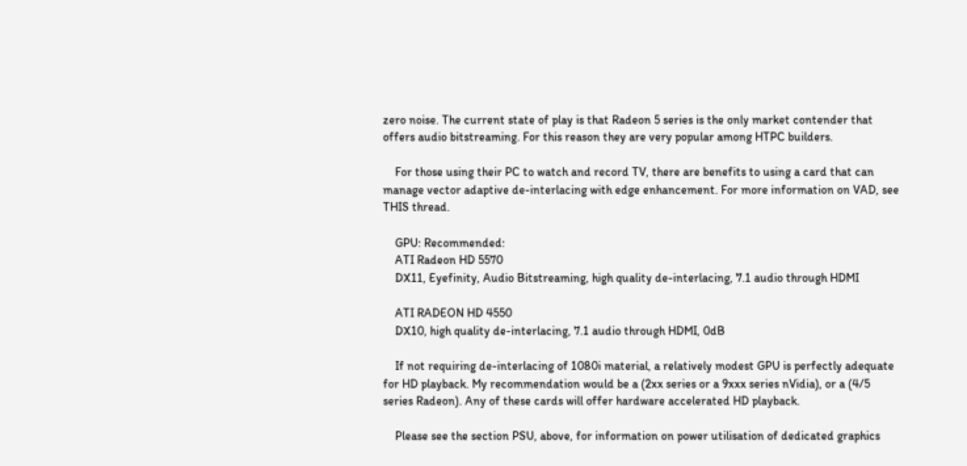zero noise. The current state of play is that Radeon 5 series is the only market contender that offers audio bitstreaming. For this reason they are very popular among HTPC builders.

    For those using their PC to watch and record TV, there are benefits to using a card that can manage vector adaptive de-interlacing with edge enhancement. For more information on VAD, see THIS thread.

    GPU: Recommended:
    ATI Radeon HD 5570
    DX11, Eyefinity, Audio Bitstreaming, high quality de-interlacing, 7.1 audio through HDMI

    ATI RADEON HD 4550
    DX10, high quality de-interlacing, 7.1 audio through HDMI, 0dB

    If not requiring de-interlacing of 1080i material, a relatively modest GPU is perfectly adequate for HD playback. My recommendation would be a (2xx series or a 9xxx series nVidia), or a (4/5 series Radeon). Any of these cards will offer hardware accelerated HD playback.

    Please see the section PSU, above, for information on power utilisation of dedicated graphics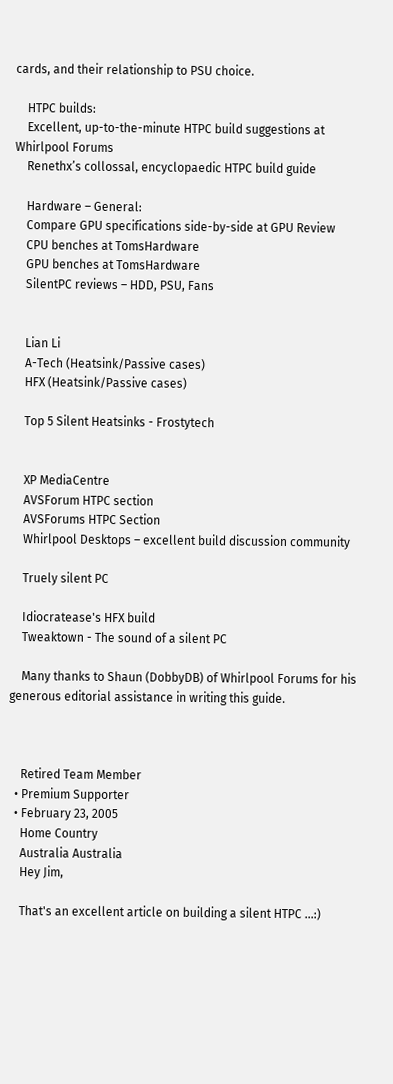cards, and their relationship to PSU choice.

    HTPC builds:
    Excellent, up-to-the-minute HTPC build suggestions at Whirlpool Forums
    Renethx’s collossal, encyclopaedic HTPC build guide

    Hardware – General:
    Compare GPU specifications side-by-side at GPU Review
    CPU benches at TomsHardware
    GPU benches at TomsHardware
    SilentPC reviews – HDD, PSU, Fans


    Lian Li
    A-Tech (Heatsink/Passive cases)
    HFX (Heatsink/Passive cases)

    Top 5 Silent Heatsinks - Frostytech


    XP MediaCentre
    AVSForum HTPC section
    AVSForums HTPC Section
    Whirlpool Desktops – excellent build discussion community

    Truely silent PC

    Idiocratease's HFX build
    Tweaktown - The sound of a silent PC

    Many thanks to Shaun (DobbyDB) of Whirlpool Forums for his generous editorial assistance in writing this guide.



    Retired Team Member
  • Premium Supporter
  • February 23, 2005
    Home Country
    Australia Australia
    Hey Jim,

    That's an excellent article on building a silent HTPC ...:)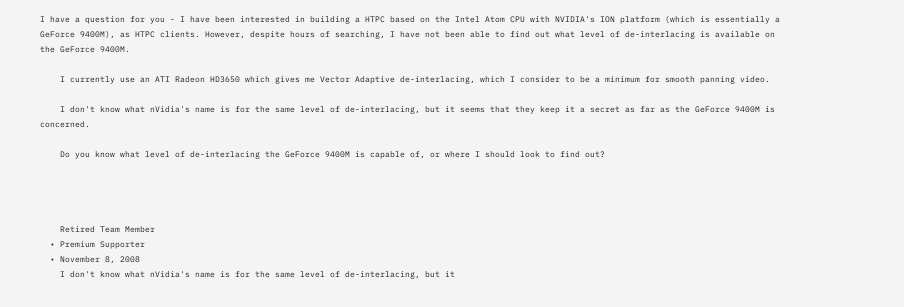I have a question for you - I have been interested in building a HTPC based on the Intel Atom CPU with NVIDIA's ION platform (which is essentially a GeForce 9400M), as HTPC clients. However, despite hours of searching, I have not been able to find out what level of de-interlacing is available on the GeForce 9400M.

    I currently use an ATI Radeon HD3650 which gives me Vector Adaptive de-interlacing, which I consider to be a minimum for smooth panning video.

    I don't know what nVidia's name is for the same level of de-interlacing, but it seems that they keep it a secret as far as the GeForce 9400M is concerned.

    Do you know what level of de-interlacing the GeForce 9400M is capable of, or where I should look to find out?




    Retired Team Member
  • Premium Supporter
  • November 8, 2008
    I don't know what nVidia's name is for the same level of de-interlacing, but it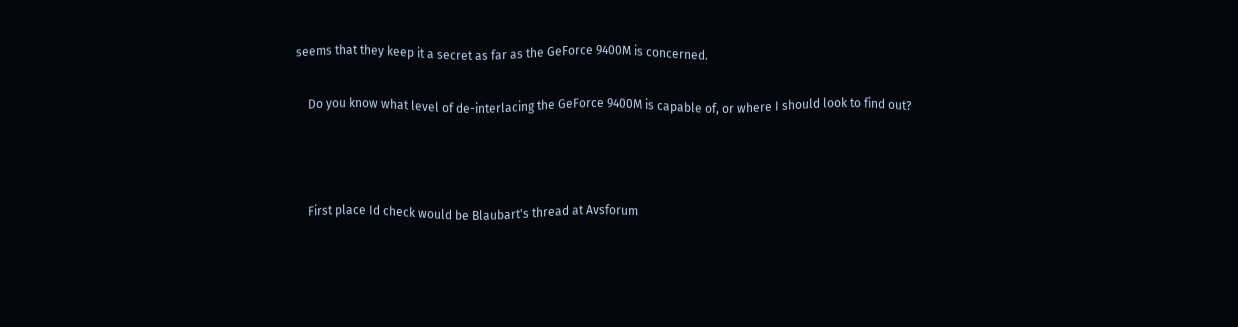seems that they keep it a secret as far as the GeForce 9400M is concerned.

    Do you know what level of de-interlacing the GeForce 9400M is capable of, or where I should look to find out?



    First place Id check would be Blaubart's thread at Avsforum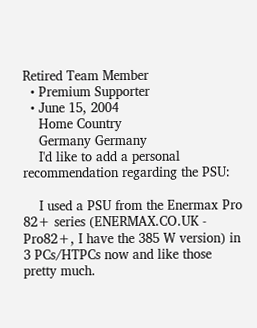Retired Team Member
  • Premium Supporter
  • June 15, 2004
    Home Country
    Germany Germany
    I'd like to add a personal recommendation regarding the PSU:

    I used a PSU from the Enermax Pro 82+ series (ENERMAX.CO.UK - Pro82+, I have the 385 W version) in 3 PCs/HTPCs now and like those pretty much.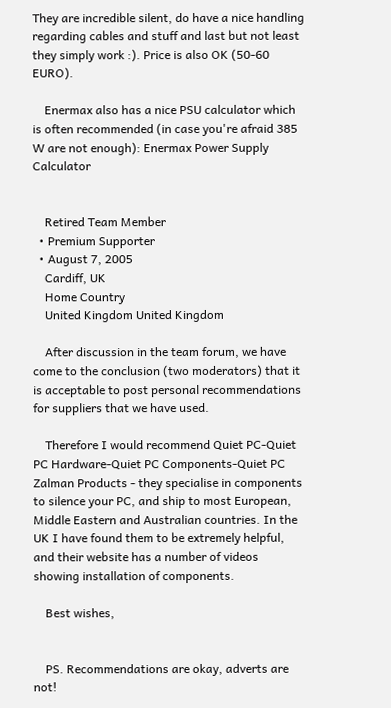They are incredible silent, do have a nice handling regarding cables and stuff and last but not least they simply work :). Price is also OK (50-60 EURO).

    Enermax also has a nice PSU calculator which is often recommended (in case you're afraid 385 W are not enough): Enermax Power Supply Calculator


    Retired Team Member
  • Premium Supporter
  • August 7, 2005
    Cardiff, UK
    Home Country
    United Kingdom United Kingdom

    After discussion in the team forum, we have come to the conclusion (two moderators) that it is acceptable to post personal recommendations for suppliers that we have used.

    Therefore I would recommend Quiet PC-Quiet PC Hardware-Quiet PC Components-Quiet PC Zalman Products - they specialise in components to silence your PC, and ship to most European, Middle Eastern and Australian countries. In the UK I have found them to be extremely helpful, and their website has a number of videos showing installation of components.

    Best wishes,


    PS. Recommendations are okay, adverts are not!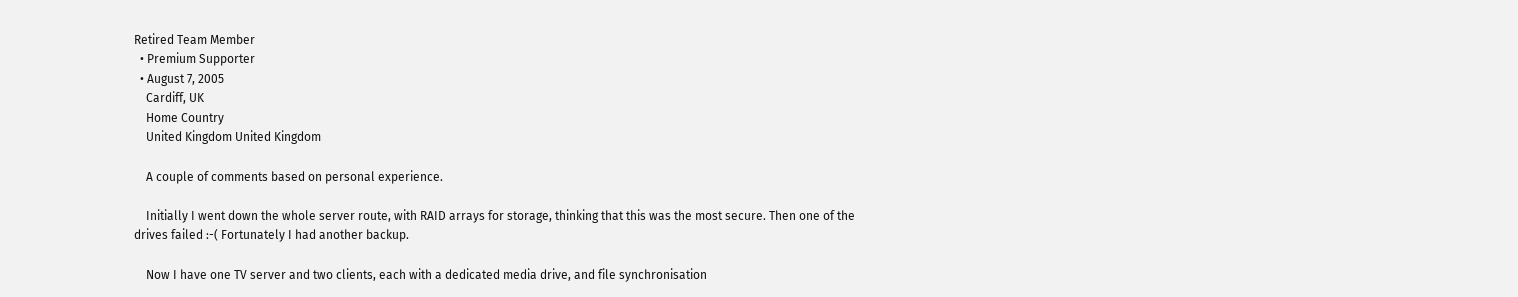Retired Team Member
  • Premium Supporter
  • August 7, 2005
    Cardiff, UK
    Home Country
    United Kingdom United Kingdom

    A couple of comments based on personal experience.

    Initially I went down the whole server route, with RAID arrays for storage, thinking that this was the most secure. Then one of the drives failed :-( Fortunately I had another backup.

    Now I have one TV server and two clients, each with a dedicated media drive, and file synchronisation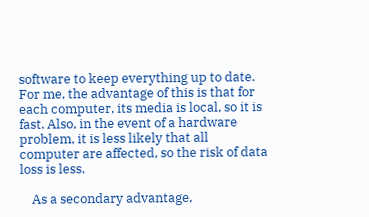software to keep everything up to date. For me, the advantage of this is that for each computer, its media is local, so it is fast. Also, in the event of a hardware problem, it is less likely that all computer are affected, so the risk of data loss is less.

    As a secondary advantage,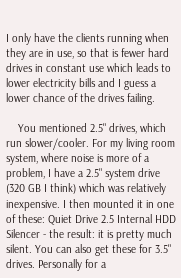I only have the clients running when they are in use, so that is fewer hard drives in constant use which leads to lower electricity bills and I guess a lower chance of the drives failing.

    You mentioned 2.5" drives, which run slower/cooler. For my living room system, where noise is more of a problem, I have a 2.5" system drive (320 GB I think) which was relatively inexpensive. I then mounted it in one of these: Quiet Drive 2.5 Internal HDD Silencer - the result: it is pretty much silent. You can also get these for 3.5" drives. Personally for a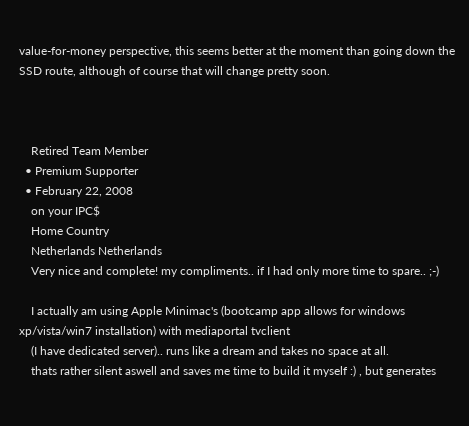value-for-money perspective, this seems better at the moment than going down the SSD route, although of course that will change pretty soon.



    Retired Team Member
  • Premium Supporter
  • February 22, 2008
    on your IPC$
    Home Country
    Netherlands Netherlands
    Very nice and complete! my compliments.. if I had only more time to spare.. ;-)

    I actually am using Apple Minimac's (bootcamp app allows for windows xp/vista/win7 installation) with mediaportal tvclient
    (I have dedicated server).. runs like a dream and takes no space at all.
    thats rather silent aswell and saves me time to build it myself :) , but generates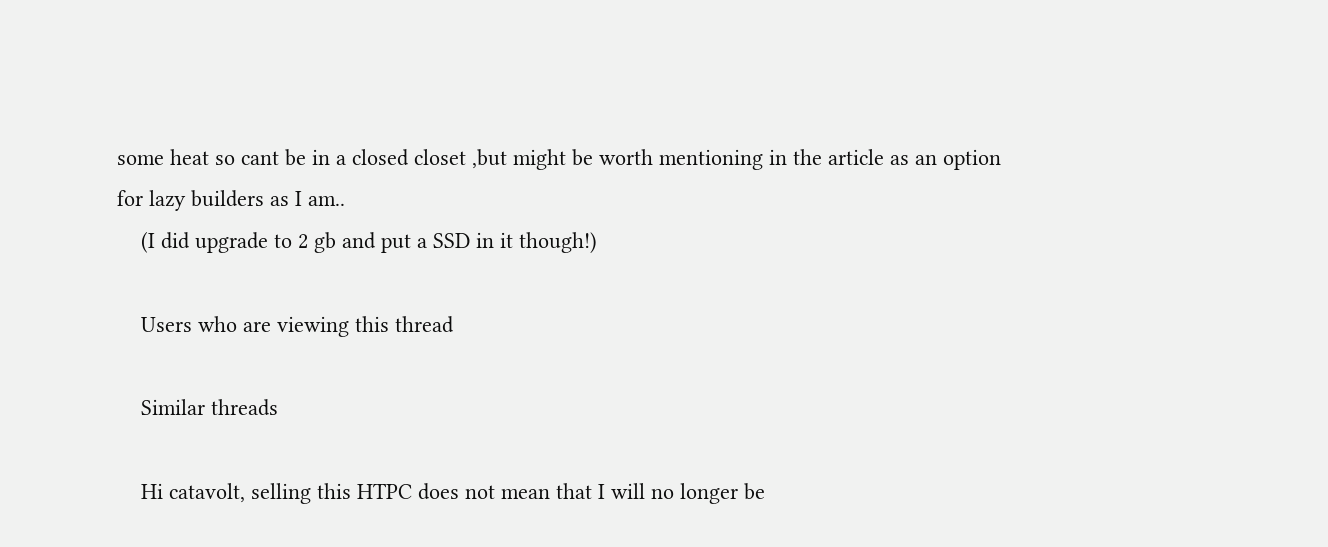some heat so cant be in a closed closet ,but might be worth mentioning in the article as an option for lazy builders as I am..
    (I did upgrade to 2 gb and put a SSD in it though!)

    Users who are viewing this thread

    Similar threads

    Hi catavolt, selling this HTPC does not mean that I will no longer be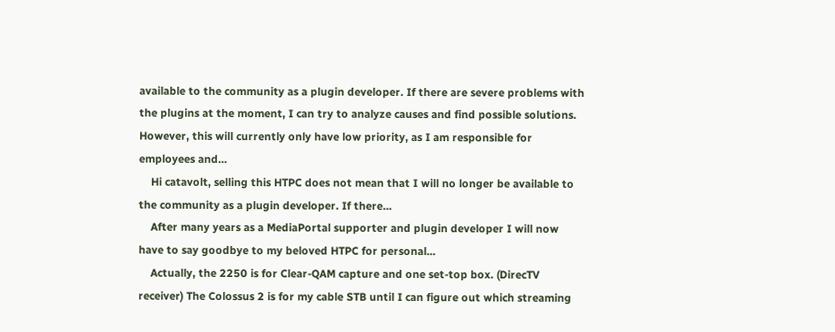available to the community as a plugin developer. If there are severe problems with the plugins at the moment, I can try to analyze causes and find possible solutions. However, this will currently only have low priority, as I am responsible for employees and...
    Hi catavolt, selling this HTPC does not mean that I will no longer be available to the community as a plugin developer. If there...
    After many years as a MediaPortal supporter and plugin developer I will now have to say goodbye to my beloved HTPC for personal...
    Actually, the 2250 is for Clear-QAM capture and one set-top box. (DirecTV receiver) The Colossus 2 is for my cable STB until I can figure out which streaming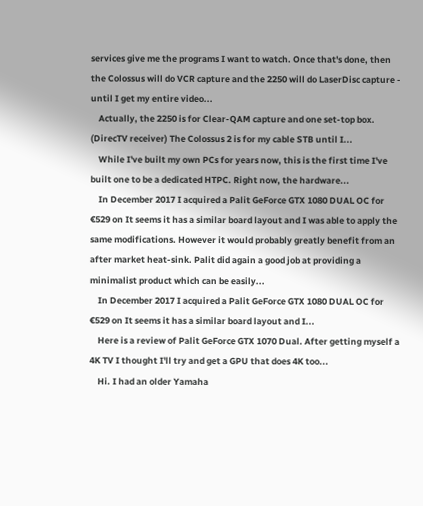services give me the programs I want to watch. Once that's done, then the Colossus will do VCR capture and the 2250 will do LaserDisc capture - until I get my entire video...
    Actually, the 2250 is for Clear-QAM capture and one set-top box. (DirecTV receiver) The Colossus 2 is for my cable STB until I...
    While I've built my own PCs for years now, this is the first time I've built one to be a dedicated HTPC. Right now, the hardware...
    In December 2017 I acquired a Palit GeForce GTX 1080 DUAL OC for €529 on It seems it has a similar board layout and I was able to apply the same modifications. However it would probably greatly benefit from an after market heat-sink. Palit did again a good job at providing a minimalist product which can be easily...
    In December 2017 I acquired a Palit GeForce GTX 1080 DUAL OC for €529 on It seems it has a similar board layout and I...
    Here is a review of Palit GeForce GTX 1070 Dual. After getting myself a 4K TV I thought I'll try and get a GPU that does 4K too...
    Hi. I had an older Yamaha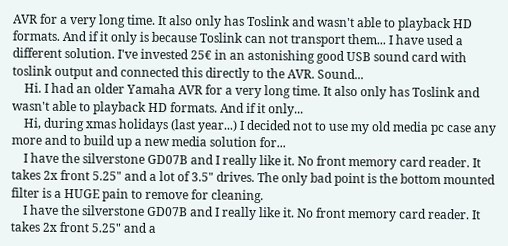AVR for a very long time. It also only has Toslink and wasn't able to playback HD formats. And if it only is because Toslink can not transport them... I have used a different solution. I've invested 25€ in an astonishing good USB sound card with toslink output and connected this directly to the AVR. Sound...
    Hi. I had an older Yamaha AVR for a very long time. It also only has Toslink and wasn't able to playback HD formats. And if it only...
    Hi, during xmas holidays (last year...) I decided not to use my old media pc case any more and to build up a new media solution for...
    I have the silverstone GD07B and I really like it. No front memory card reader. It takes 2x front 5.25" and a lot of 3.5" drives. The only bad point is the bottom mounted filter is a HUGE pain to remove for cleaning.
    I have the silverstone GD07B and I really like it. No front memory card reader. It takes 2x front 5.25" and a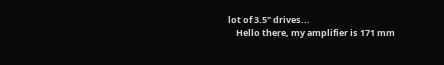lot of 3.5" drives...
    Hello there, my amplifier is 171 mm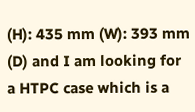(H): 435 mm (W): 393 mm (D) and I am looking for a HTPC case which is a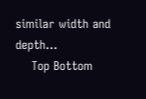similar width and depth...
    Top Bottom